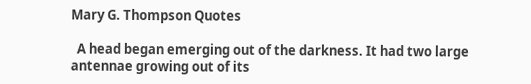Mary G. Thompson Quotes

  A head began emerging out of the darkness. It had two large antennae growing out of its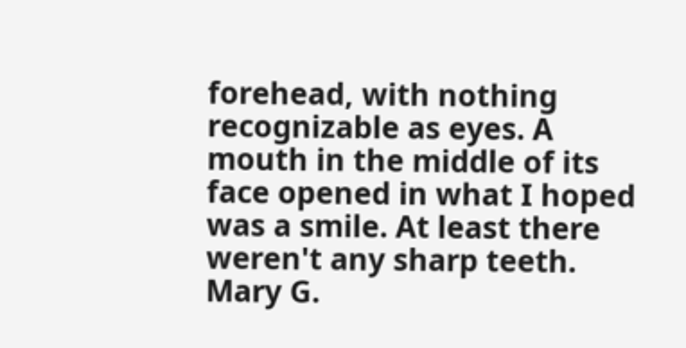forehead, with nothing recognizable as eyes. A mouth in the middle of its face opened in what I hoped was a smile. At least there weren't any sharp teeth.
Mary G.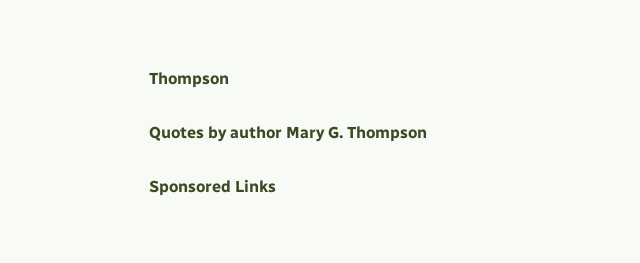Thompson

Quotes by author Mary G. Thompson

Sponsored Links